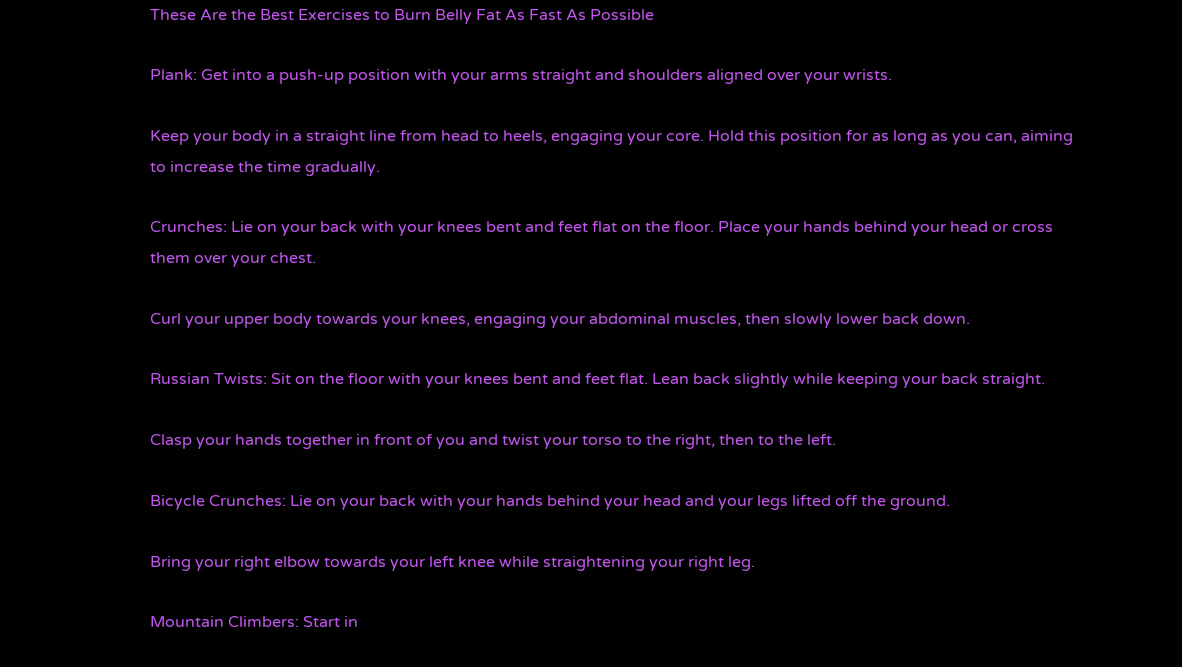These Are the Best Exercises to Burn Belly Fat As Fast As Possible

Plank: Get into a push-up position with your arms straight and shoulders aligned over your wrists.

Keep your body in a straight line from head to heels, engaging your core. Hold this position for as long as you can, aiming to increase the time gradually.

Crunches: Lie on your back with your knees bent and feet flat on the floor. Place your hands behind your head or cross them over your chest.

Curl your upper body towards your knees, engaging your abdominal muscles, then slowly lower back down.

Russian Twists: Sit on the floor with your knees bent and feet flat. Lean back slightly while keeping your back straight.

Clasp your hands together in front of you and twist your torso to the right, then to the left.

Bicycle Crunches: Lie on your back with your hands behind your head and your legs lifted off the ground.

Bring your right elbow towards your left knee while straightening your right leg.

Mountain Climbers: Start in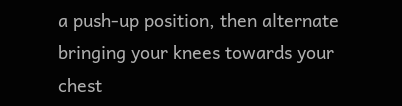a push-up position, then alternate bringing your knees towards your chest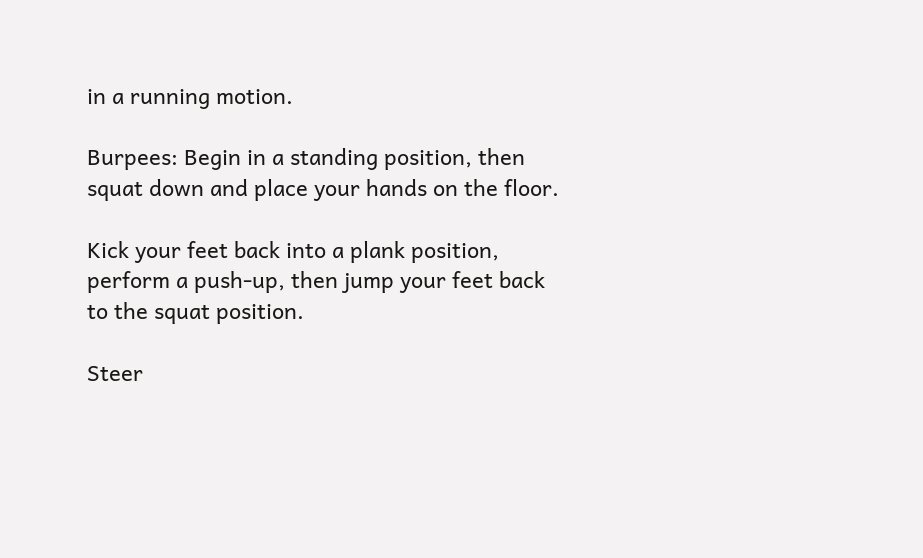in a running motion.

Burpees: Begin in a standing position, then squat down and place your hands on the floor.

Kick your feet back into a plank position, perform a push-up, then jump your feet back to the squat position.

Steer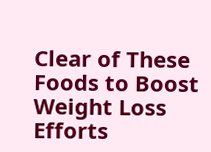Clear of These Foods to Boost Weight Loss Efforts